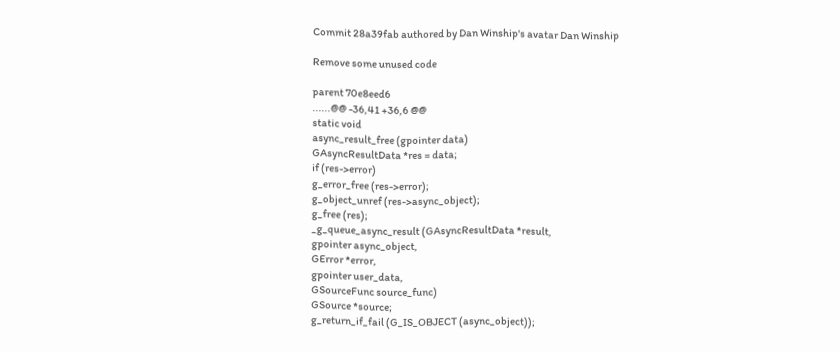Commit 28a39fab authored by Dan Winship's avatar Dan Winship

Remove some unused code

parent 70e8eed6
......@@ -36,41 +36,6 @@
static void
async_result_free (gpointer data)
GAsyncResultData *res = data;
if (res->error)
g_error_free (res->error);
g_object_unref (res->async_object);
g_free (res);
_g_queue_async_result (GAsyncResultData *result,
gpointer async_object,
GError *error,
gpointer user_data,
GSourceFunc source_func)
GSource *source;
g_return_if_fail (G_IS_OBJECT (async_object));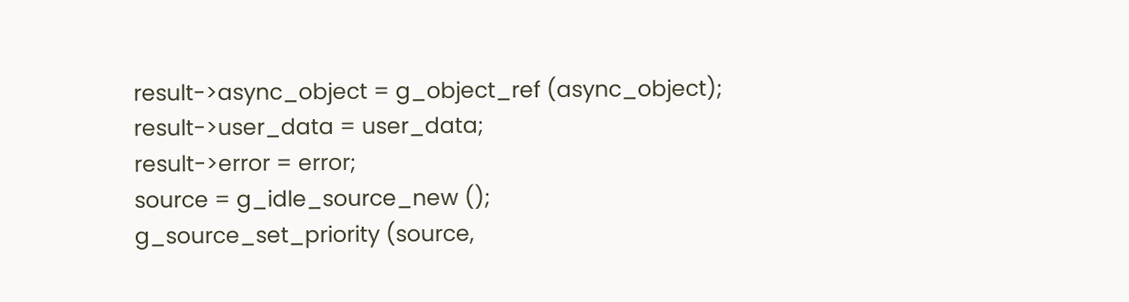result->async_object = g_object_ref (async_object);
result->user_data = user_data;
result->error = error;
source = g_idle_source_new ();
g_source_set_priority (source,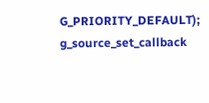G_PRIORITY_DEFAULT);
g_source_set_callback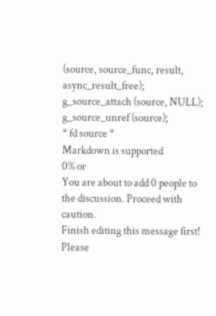(source, source_func, result, async_result_free);
g_source_attach (source, NULL);
g_source_unref (source);
* fd source *
Markdown is supported
0% or
You are about to add 0 people to the discussion. Proceed with caution.
Finish editing this message first!
Please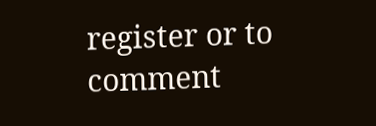register or to comment